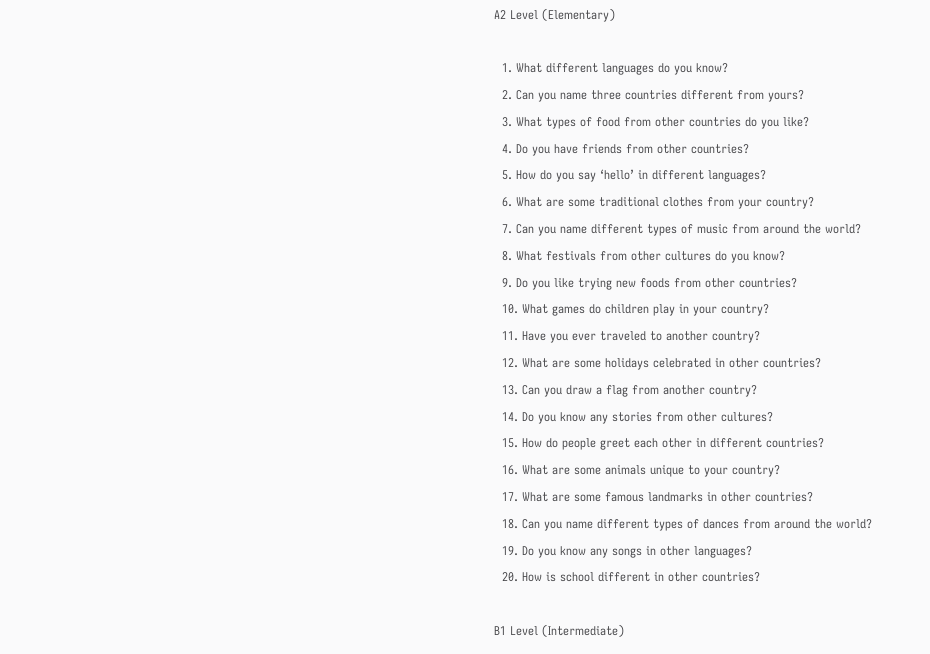A2 Level (Elementary)

  1. What different languages do you know?
  2. Can you name three countries different from yours?
  3. What types of food from other countries do you like?
  4. Do you have friends from other countries?
  5. How do you say ‘hello’ in different languages?
  6. What are some traditional clothes from your country?
  7. Can you name different types of music from around the world?
  8. What festivals from other cultures do you know?
  9. Do you like trying new foods from other countries?
  10. What games do children play in your country?
  11. Have you ever traveled to another country?
  12. What are some holidays celebrated in other countries?
  13. Can you draw a flag from another country?
  14. Do you know any stories from other cultures?
  15. How do people greet each other in different countries?
  16. What are some animals unique to your country?
  17. What are some famous landmarks in other countries?
  18. Can you name different types of dances from around the world?
  19. Do you know any songs in other languages?
  20. How is school different in other countries?

B1 Level (Intermediate)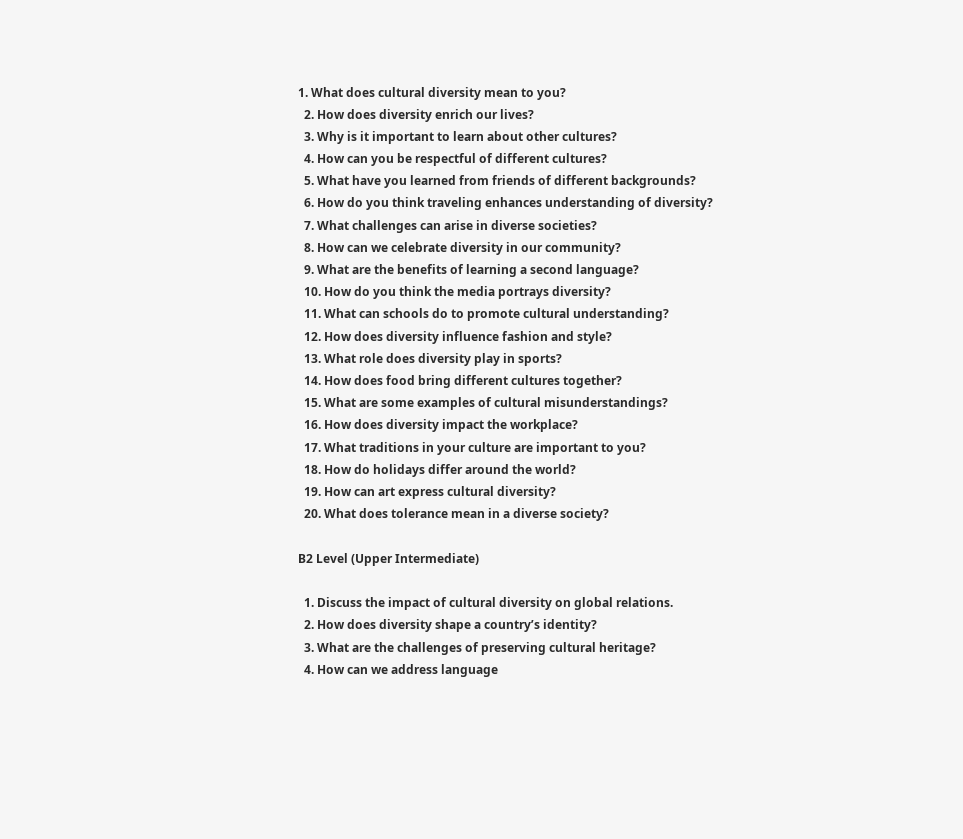1. What does cultural diversity mean to you?
  2. How does diversity enrich our lives?
  3. Why is it important to learn about other cultures?
  4. How can you be respectful of different cultures?
  5. What have you learned from friends of different backgrounds?
  6. How do you think traveling enhances understanding of diversity?
  7. What challenges can arise in diverse societies?
  8. How can we celebrate diversity in our community?
  9. What are the benefits of learning a second language?
  10. How do you think the media portrays diversity?
  11. What can schools do to promote cultural understanding?
  12. How does diversity influence fashion and style?
  13. What role does diversity play in sports?
  14. How does food bring different cultures together?
  15. What are some examples of cultural misunderstandings?
  16. How does diversity impact the workplace?
  17. What traditions in your culture are important to you?
  18. How do holidays differ around the world?
  19. How can art express cultural diversity?
  20. What does tolerance mean in a diverse society?

B2 Level (Upper Intermediate)

  1. Discuss the impact of cultural diversity on global relations.
  2. How does diversity shape a country’s identity?
  3. What are the challenges of preserving cultural heritage?
  4. How can we address language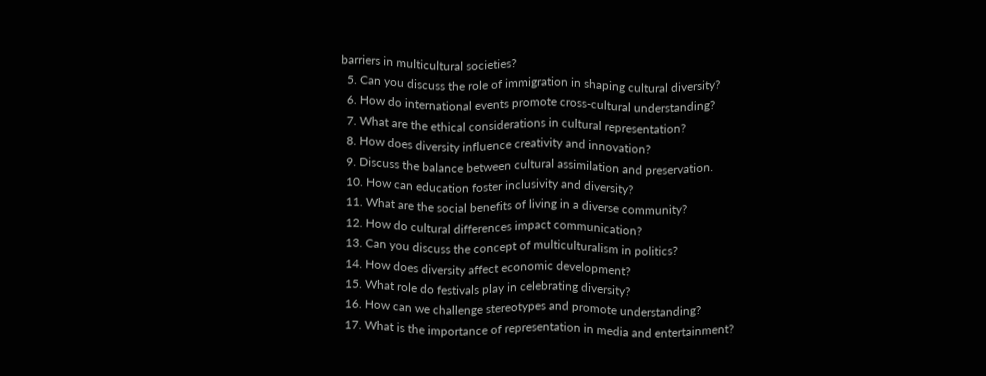barriers in multicultural societies?
  5. Can you discuss the role of immigration in shaping cultural diversity?
  6. How do international events promote cross-cultural understanding?
  7. What are the ethical considerations in cultural representation?
  8. How does diversity influence creativity and innovation?
  9. Discuss the balance between cultural assimilation and preservation.
  10. How can education foster inclusivity and diversity?
  11. What are the social benefits of living in a diverse community?
  12. How do cultural differences impact communication?
  13. Can you discuss the concept of multiculturalism in politics?
  14. How does diversity affect economic development?
  15. What role do festivals play in celebrating diversity?
  16. How can we challenge stereotypes and promote understanding?
  17. What is the importance of representation in media and entertainment?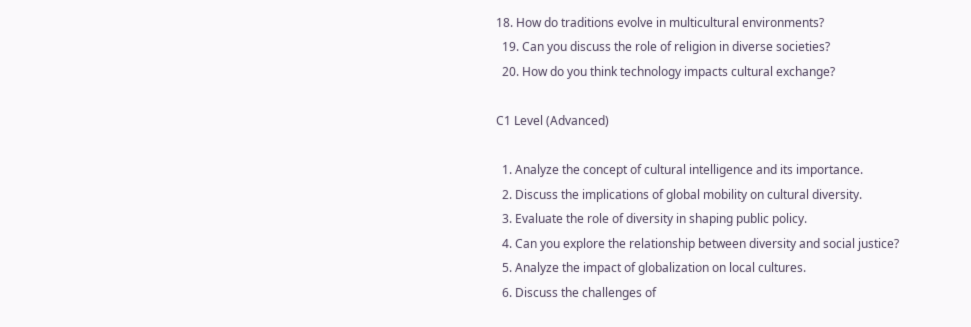18. How do traditions evolve in multicultural environments?
  19. Can you discuss the role of religion in diverse societies?
  20. How do you think technology impacts cultural exchange?

C1 Level (Advanced)

  1. Analyze the concept of cultural intelligence and its importance.
  2. Discuss the implications of global mobility on cultural diversity.
  3. Evaluate the role of diversity in shaping public policy.
  4. Can you explore the relationship between diversity and social justice?
  5. Analyze the impact of globalization on local cultures.
  6. Discuss the challenges of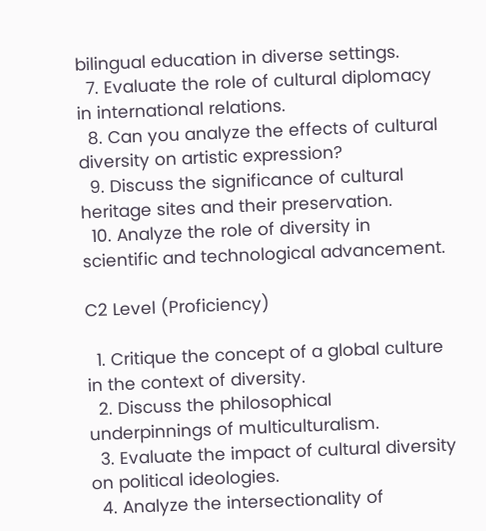bilingual education in diverse settings.
  7. Evaluate the role of cultural diplomacy in international relations.
  8. Can you analyze the effects of cultural diversity on artistic expression?
  9. Discuss the significance of cultural heritage sites and their preservation.
  10. Analyze the role of diversity in scientific and technological advancement.

C2 Level (Proficiency)

  1. Critique the concept of a global culture in the context of diversity.
  2. Discuss the philosophical underpinnings of multiculturalism.
  3. Evaluate the impact of cultural diversity on political ideologies.
  4. Analyze the intersectionality of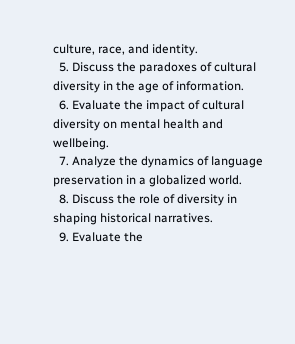culture, race, and identity.
  5. Discuss the paradoxes of cultural diversity in the age of information.
  6. Evaluate the impact of cultural diversity on mental health and wellbeing.
  7. Analyze the dynamics of language preservation in a globalized world.
  8. Discuss the role of diversity in shaping historical narratives.
  9. Evaluate the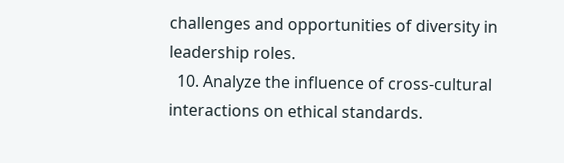challenges and opportunities of diversity in leadership roles.
  10. Analyze the influence of cross-cultural interactions on ethical standards.